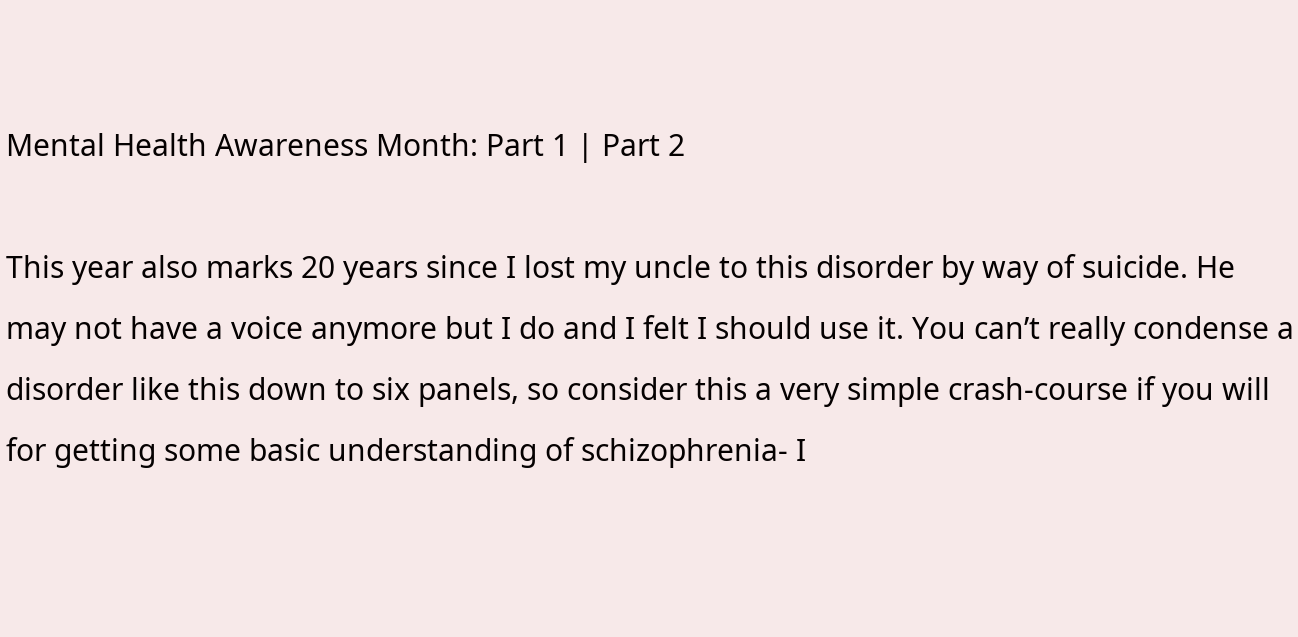Mental Health Awareness Month: Part 1 | Part 2

This year also marks 20 years since I lost my uncle to this disorder by way of suicide. He may not have a voice anymore but I do and I felt I should use it. You can’t really condense a disorder like this down to six panels, so consider this a very simple crash-course if you will for getting some basic understanding of schizophrenia- I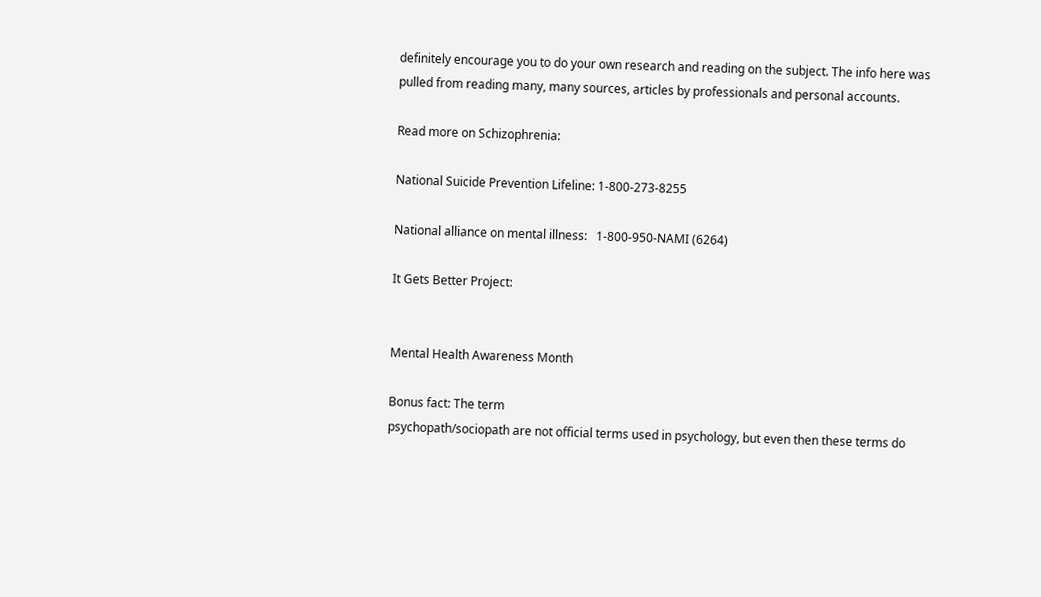definitely encourage you to do your own research and reading on the subject. The info here was pulled from reading many, many sources, articles by professionals and personal accounts.

Read more on Schizophrenia:

National Suicide Prevention Lifeline: 1-800-273-8255

National alliance on mental illness:   1-800-950-NAMI (6264)

It Gets Better Project:


Mental Health Awareness Month

Bonus fact: The term
psychopath/sociopath are not official terms used in psychology, but even then these terms do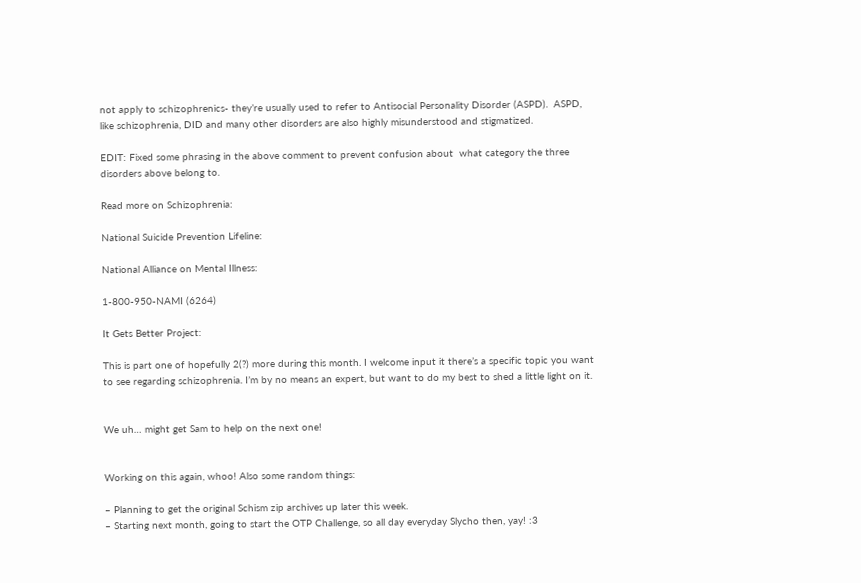not apply to schizophrenics- they’re usually used to refer to Antisocial Personality Disorder (ASPD).  ASPD, like schizophrenia, DID and many other disorders are also highly misunderstood and stigmatized.

EDIT: Fixed some phrasing in the above comment to prevent confusion about  what category the three disorders above belong to.

Read more on Schizophrenia:

National Suicide Prevention Lifeline:

National Alliance on Mental Illness:

1-800-950-NAMI (6264)

It Gets Better Project:

This is part one of hopefully 2(?) more during this month. I welcome input it there’s a specific topic you want to see regarding schizophrenia. I’m by no means an expert, but want to do my best to shed a little light on it.


We uh… might get Sam to help on the next one!


Working on this again, whoo! Also some random things:

– Planning to get the original Schism zip archives up later this week.
– Starting next month, going to start the OTP Challenge, so all day everyday Slycho then, yay! :3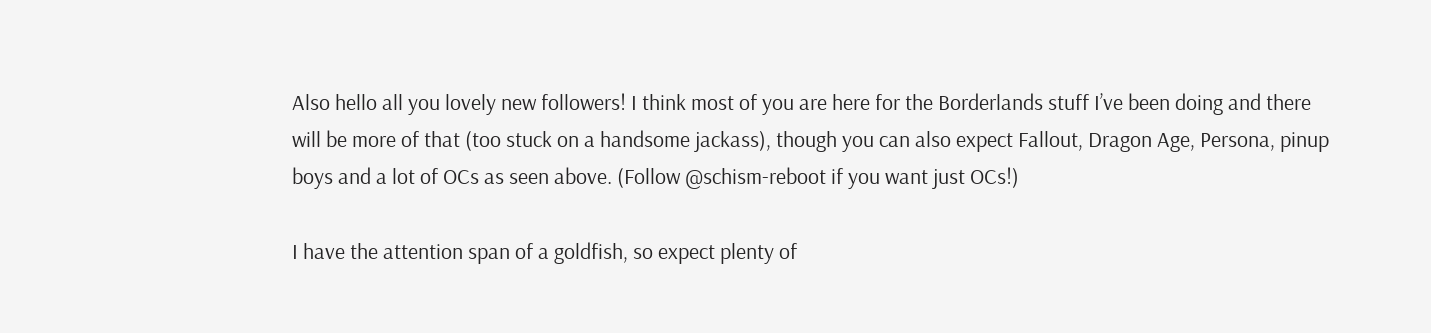Also hello all you lovely new followers! I think most of you are here for the Borderlands stuff I’ve been doing and there will be more of that (too stuck on a handsome jackass), though you can also expect Fallout, Dragon Age, Persona, pinup boys and a lot of OCs as seen above. (Follow @schism-reboot if you want just OCs!)

I have the attention span of a goldfish, so expect plenty of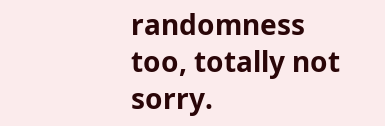randomness too, totally not sorry.